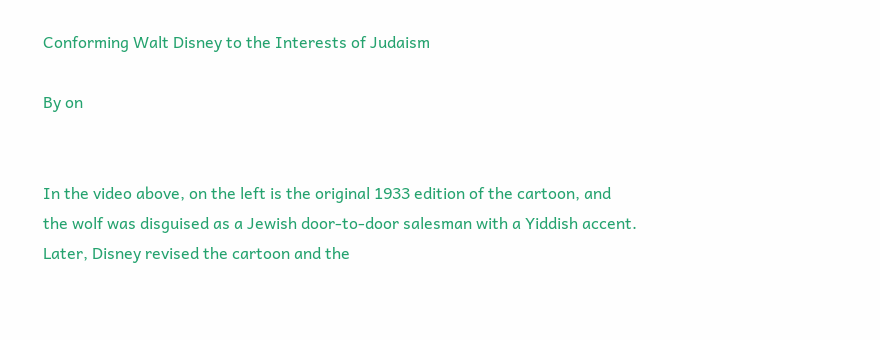Conforming Walt Disney to the Interests of Judaism

By on


In the video above, on the left is the original 1933 edition of the cartoon, and the wolf was disguised as a Jewish door-to-door salesman with a Yiddish accent. Later, Disney revised the cartoon and the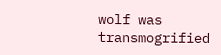wolf was transmogrified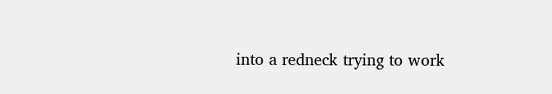into a redneck trying to work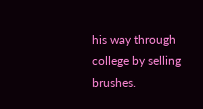his way through college by selling brushes.